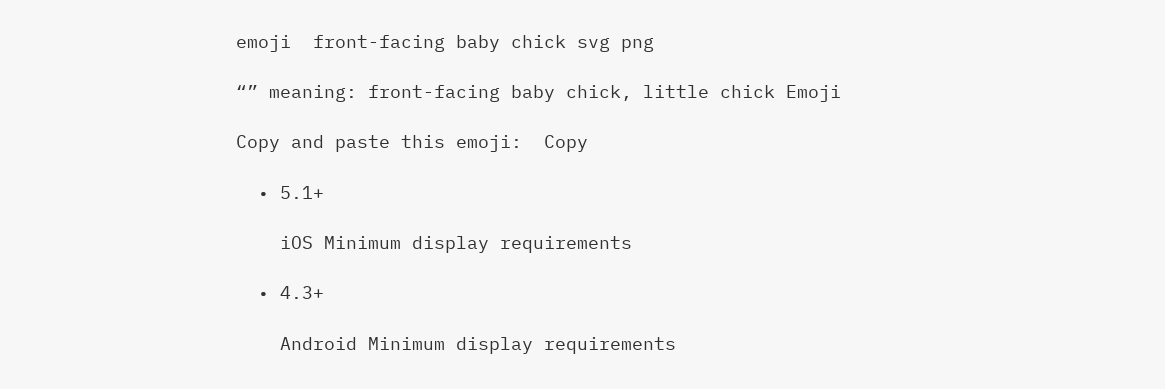emoji  front-facing baby chick svg png

“” meaning: front-facing baby chick, little chick Emoji

Copy and paste this emoji:  Copy

  • 5.1+

    iOS Minimum display requirements

  • 4.3+

    Android Minimum display requirements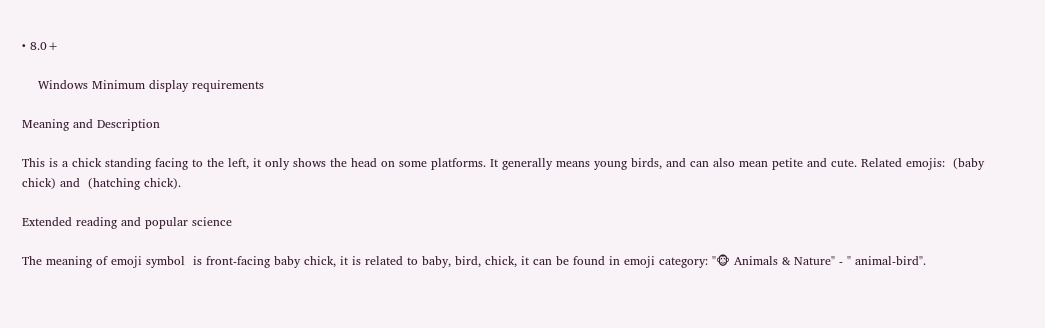• 8.0+

    Windows Minimum display requirements

Meaning and Description

This is a chick standing facing to the left, it only shows the head on some platforms. It generally means young birds, and can also mean petite and cute. Related emojis:  (baby chick) and  (hatching chick).

Extended reading and popular science

The meaning of emoji symbol  is front-facing baby chick, it is related to baby, bird, chick, it can be found in emoji category: "🐵 Animals & Nature" - " animal-bird".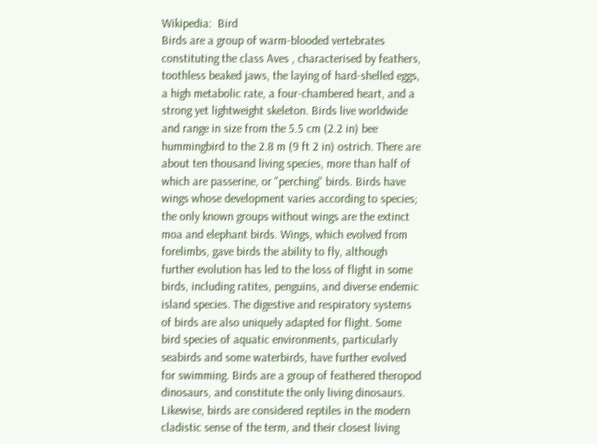Wikipedia:  Bird
Birds are a group of warm-blooded vertebrates constituting the class Aves , characterised by feathers, toothless beaked jaws, the laying of hard-shelled eggs, a high metabolic rate, a four-chambered heart, and a strong yet lightweight skeleton. Birds live worldwide and range in size from the 5.5 cm (2.2 in) bee hummingbird to the 2.8 m (9 ft 2 in) ostrich. There are about ten thousand living species, more than half of which are passerine, or "perching" birds. Birds have wings whose development varies according to species; the only known groups without wings are the extinct moa and elephant birds. Wings, which evolved from forelimbs, gave birds the ability to fly, although further evolution has led to the loss of flight in some birds, including ratites, penguins, and diverse endemic island species. The digestive and respiratory systems of birds are also uniquely adapted for flight. Some bird species of aquatic environments, particularly seabirds and some waterbirds, have further evolved for swimming. Birds are a group of feathered theropod dinosaurs, and constitute the only living dinosaurs. Likewise, birds are considered reptiles in the modern cladistic sense of the term, and their closest living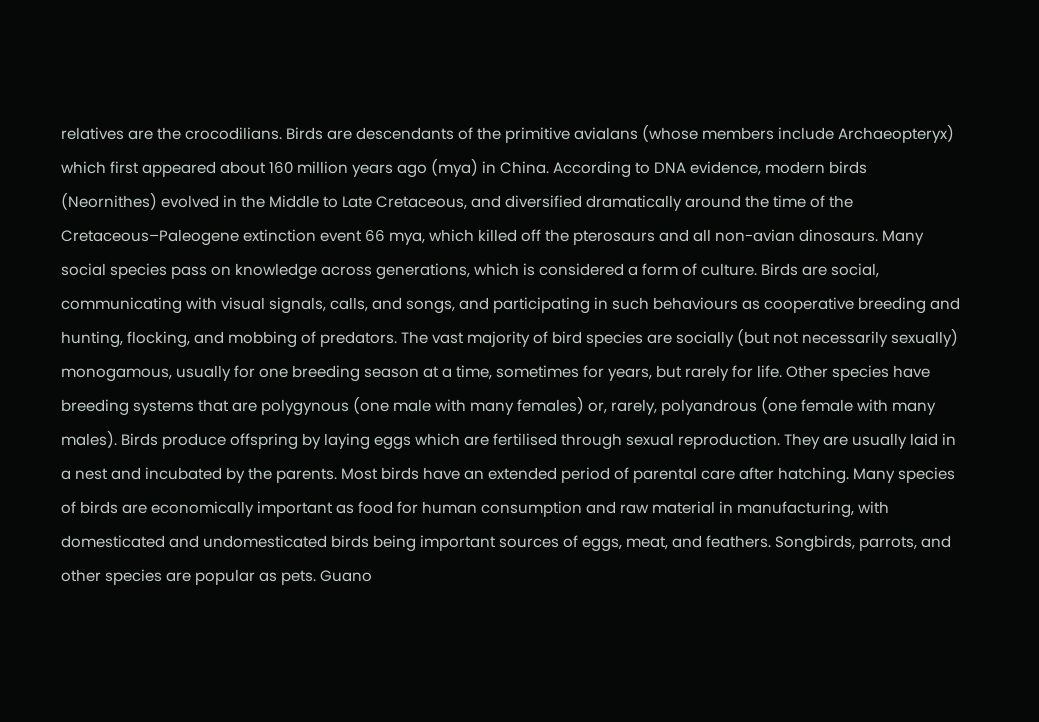relatives are the crocodilians. Birds are descendants of the primitive avialans (whose members include Archaeopteryx) which first appeared about 160 million years ago (mya) in China. According to DNA evidence, modern birds (Neornithes) evolved in the Middle to Late Cretaceous, and diversified dramatically around the time of the Cretaceous–Paleogene extinction event 66 mya, which killed off the pterosaurs and all non-avian dinosaurs. Many social species pass on knowledge across generations, which is considered a form of culture. Birds are social, communicating with visual signals, calls, and songs, and participating in such behaviours as cooperative breeding and hunting, flocking, and mobbing of predators. The vast majority of bird species are socially (but not necessarily sexually) monogamous, usually for one breeding season at a time, sometimes for years, but rarely for life. Other species have breeding systems that are polygynous (one male with many females) or, rarely, polyandrous (one female with many males). Birds produce offspring by laying eggs which are fertilised through sexual reproduction. They are usually laid in a nest and incubated by the parents. Most birds have an extended period of parental care after hatching. Many species of birds are economically important as food for human consumption and raw material in manufacturing, with domesticated and undomesticated birds being important sources of eggs, meat, and feathers. Songbirds, parrots, and other species are popular as pets. Guano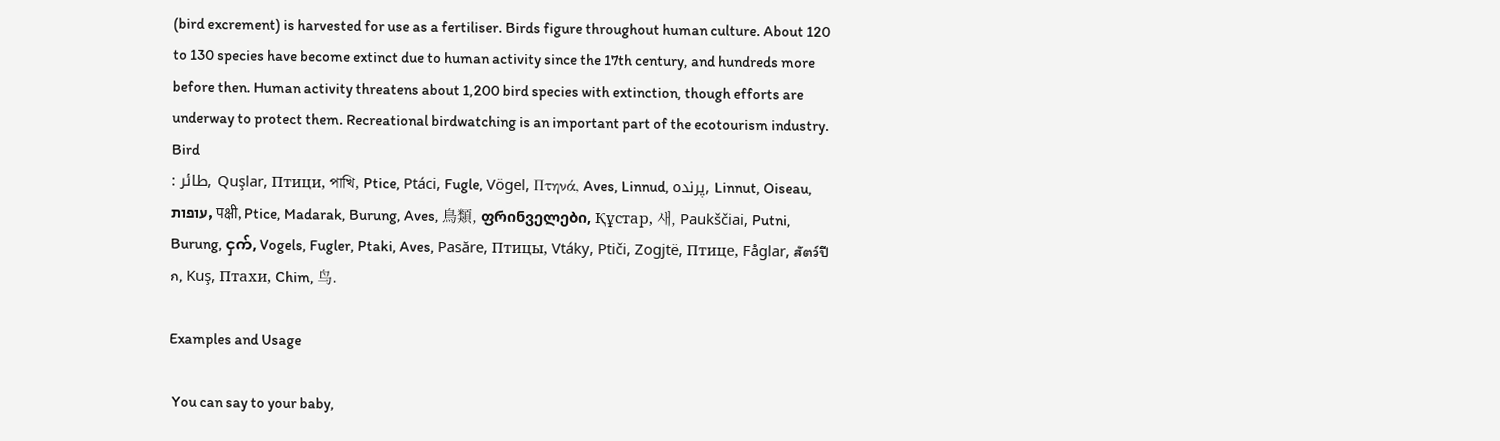(bird excrement) is harvested for use as a fertiliser. Birds figure throughout human culture. About 120 to 130 species have become extinct due to human activity since the 17th century, and hundreds more before then. Human activity threatens about 1,200 bird species with extinction, though efforts are underway to protect them. Recreational birdwatching is an important part of the ecotourism industry.  Bird
: طائر, Quşlar, Птици, পাখি, Ptice, Ptáci, Fugle, Vögel, Πτηνά, Aves, Linnud, پرنده, Linnut, Oiseau, עופות, पक्षी, Ptice, Madarak, Burung, Aves, 鳥類, ფრინველები, Құстар, 새, Paukščiai, Putni, Burung, ငှက်, Vogels, Fugler, Ptaki, Aves, Pasăre, Птицы, Vtáky, Ptiči, Zogjtë, Птице, Fåglar, สัตว์ปีก, Kuş, Птахи, Chim, 鸟.

Examples and Usage

 You can say to your baby,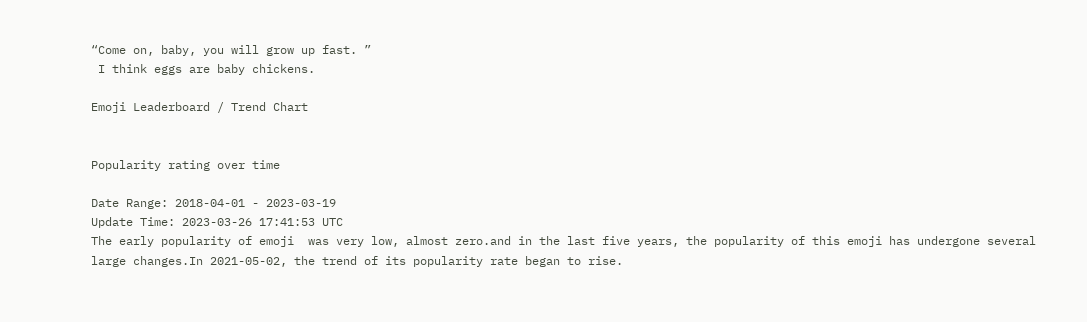“Come on, baby, you will grow up fast. ”
 I think eggs are baby chickens.

Emoji Leaderboard / Trend Chart


Popularity rating over time

Date Range: 2018-04-01 - 2023-03-19
Update Time: 2023-03-26 17:41:53 UTC
The early popularity of emoji  was very low, almost zero.and in the last five years, the popularity of this emoji has undergone several large changes.In 2021-05-02, the trend of its popularity rate began to rise.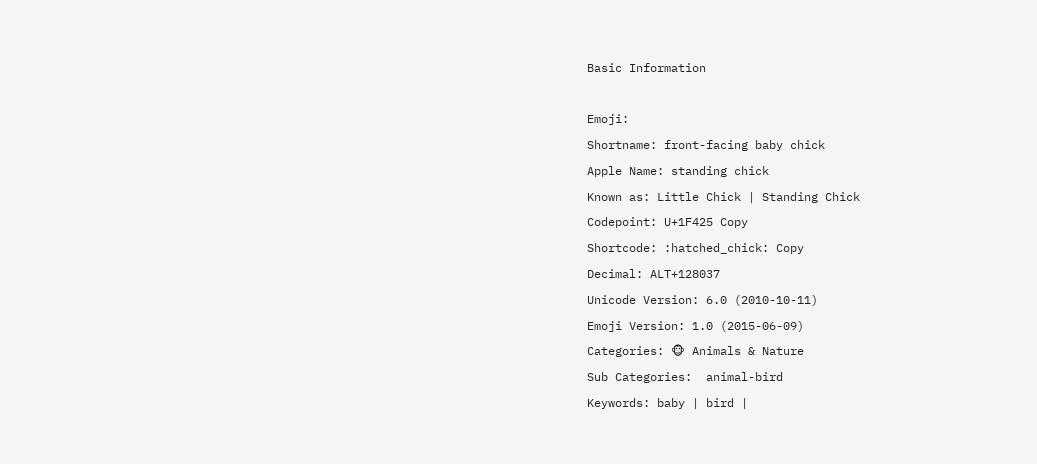Basic Information

Emoji:
Shortname: front-facing baby chick
Apple Name: standing chick
Known as: Little Chick | Standing Chick
Codepoint: U+1F425 Copy
Shortcode: :hatched_chick: Copy
Decimal: ALT+128037
Unicode Version: 6.0 (2010-10-11)
Emoji Version: 1.0 (2015-06-09)
Categories: 🐵 Animals & Nature
Sub Categories:  animal-bird
Keywords: baby | bird |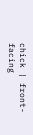chick | front-facing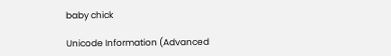baby chick

Unicode Information (Advanced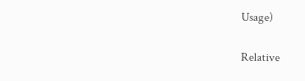Usage)

Relative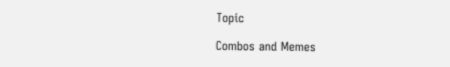Topic

Combos and Memes